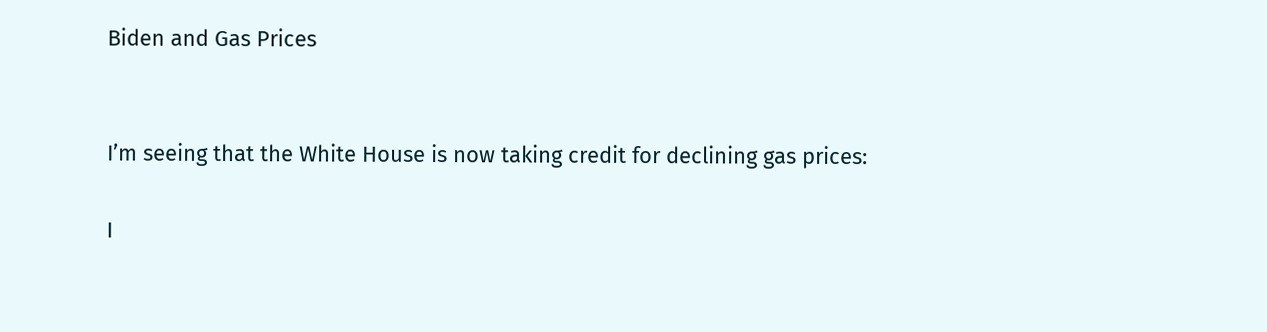Biden and Gas Prices


I’m seeing that the White House is now taking credit for declining gas prices:

I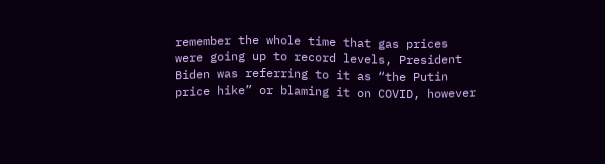remember the whole time that gas prices were going up to record levels, President Biden was referring to it as “the Putin price hike” or blaming it on COVID, however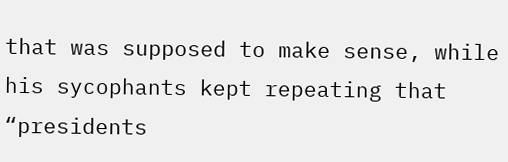that was supposed to make sense, while his sycophants kept repeating that “presidents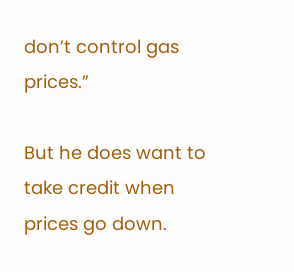don’t control gas prices.”

But he does want to take credit when prices go down.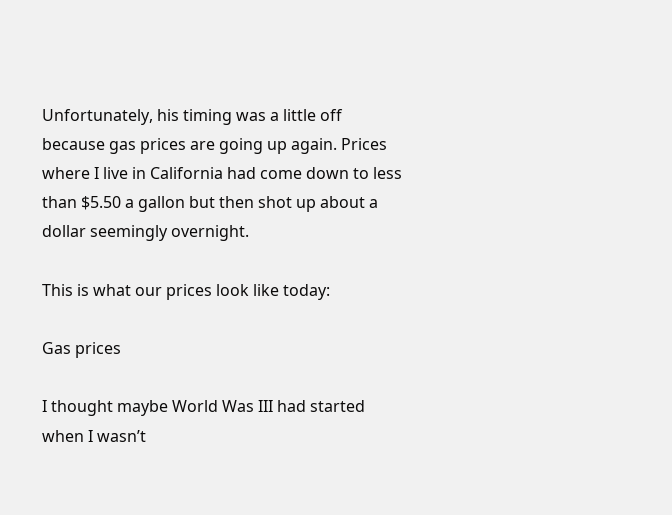Unfortunately, his timing was a little off because gas prices are going up again. Prices where I live in California had come down to less than $5.50 a gallon but then shot up about a dollar seemingly overnight.

This is what our prices look like today:

Gas prices

I thought maybe World Was III had started when I wasn’t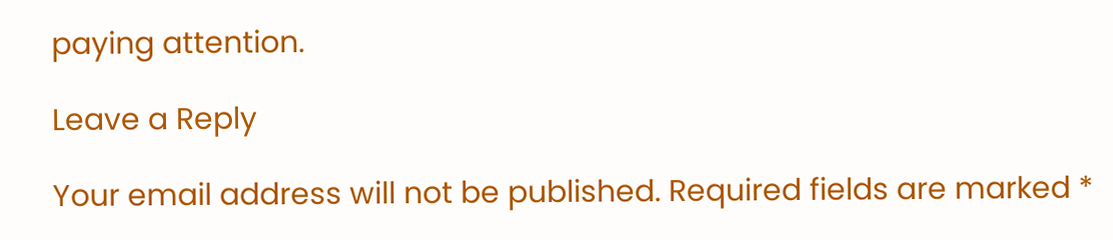paying attention.

Leave a Reply

Your email address will not be published. Required fields are marked *